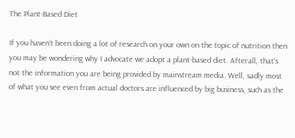The Plant-Based Diet

If you haven’t been doing a lot of research on your own on the topic of nutrition then you may be wondering why I advocate we adopt a plant-based diet. Afterall, that’s not the information you are being provided by mainstream media. Well, sadly most of what you see even from actual doctors are influenced by big business, such as the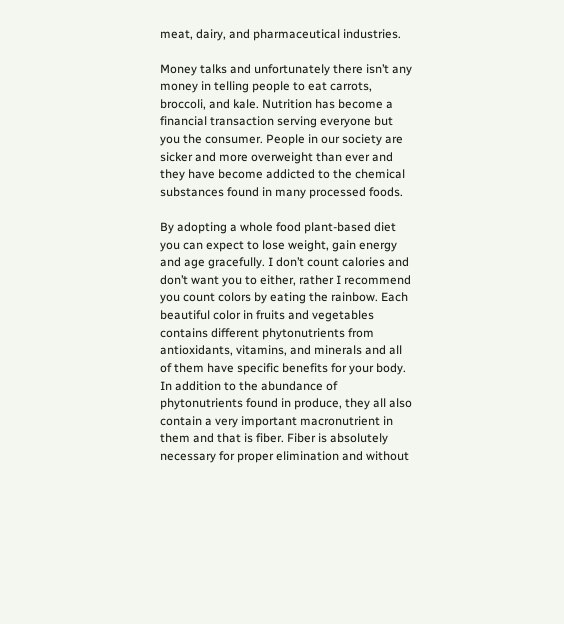meat, dairy, and pharmaceutical industries.

Money talks and unfortunately there isn’t any money in telling people to eat carrots, broccoli, and kale. Nutrition has become a financial transaction serving everyone but you the consumer. People in our society are sicker and more overweight than ever and they have become addicted to the chemical substances found in many processed foods.

By adopting a whole food plant-based diet you can expect to lose weight, gain energy and age gracefully. I don’t count calories and don’t want you to either, rather I recommend you count colors by eating the rainbow. Each beautiful color in fruits and vegetables contains different phytonutrients from antioxidants, vitamins, and minerals and all of them have specific benefits for your body. In addition to the abundance of phytonutrients found in produce, they all also contain a very important macronutrient in them and that is fiber. Fiber is absolutely necessary for proper elimination and without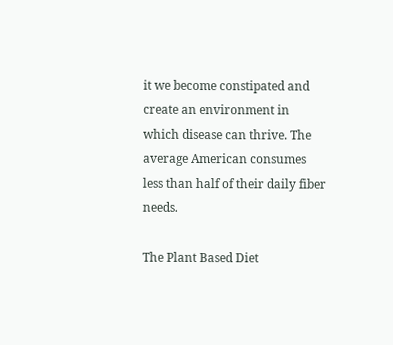it we become constipated and create an environment in which disease can thrive. The average American consumes less than half of their daily fiber needs.

The Plant Based Diet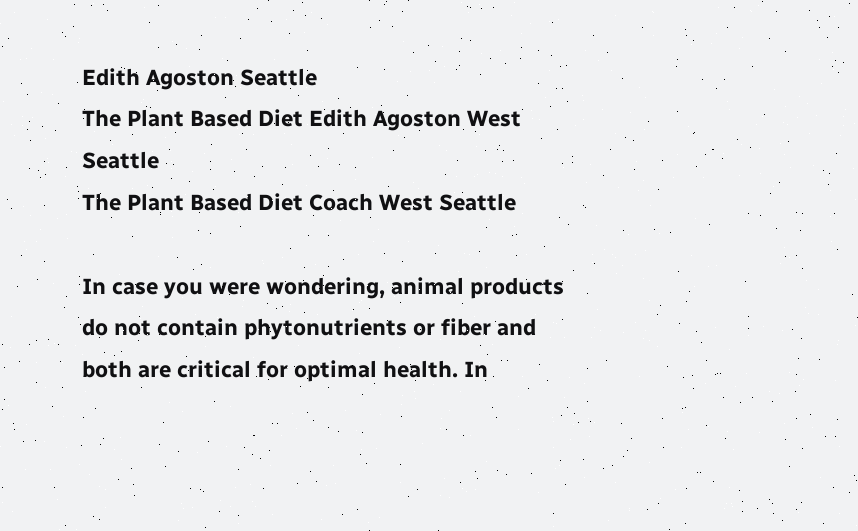Edith Agoston Seattle
The Plant Based Diet Edith Agoston West Seattle
The Plant Based Diet Coach West Seattle

In case you were wondering, animal products do not contain phytonutrients or fiber and both are critical for optimal health. In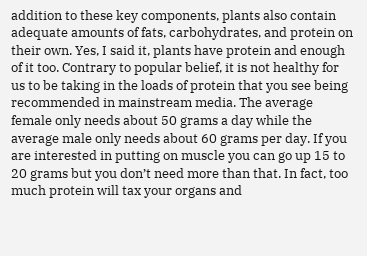addition to these key components, plants also contain adequate amounts of fats, carbohydrates, and protein on their own. Yes, I said it, plants have protein and enough of it too. Contrary to popular belief, it is not healthy for us to be taking in the loads of protein that you see being recommended in mainstream media. The average female only needs about 50 grams a day while the average male only needs about 60 grams per day. If you are interested in putting on muscle you can go up 15 to 20 grams but you don’t need more than that. In fact, too much protein will tax your organs and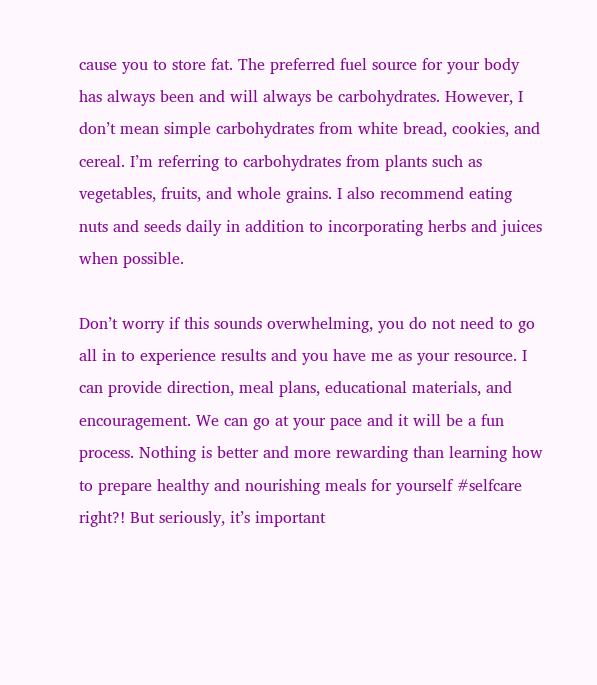cause you to store fat. The preferred fuel source for your body has always been and will always be carbohydrates. However, I don’t mean simple carbohydrates from white bread, cookies, and cereal. I’m referring to carbohydrates from plants such as vegetables, fruits, and whole grains. I also recommend eating nuts and seeds daily in addition to incorporating herbs and juices when possible.

Don’t worry if this sounds overwhelming, you do not need to go all in to experience results and you have me as your resource. I can provide direction, meal plans, educational materials, and encouragement. We can go at your pace and it will be a fun process. Nothing is better and more rewarding than learning how to prepare healthy and nourishing meals for yourself #selfcare right?! But seriously, it’s important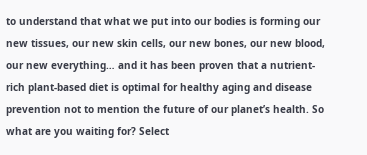to understand that what we put into our bodies is forming our new tissues, our new skin cells, our new bones, our new blood, our new everything… and it has been proven that a nutrient-rich plant-based diet is optimal for healthy aging and disease prevention not to mention the future of our planet’s health. So what are you waiting for? Select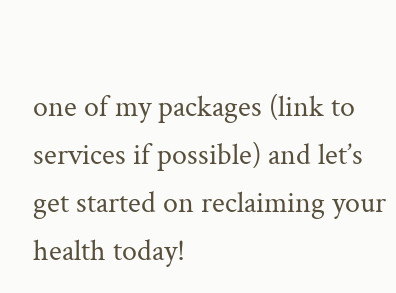one of my packages (link to services if possible) and let’s get started on reclaiming your health today!